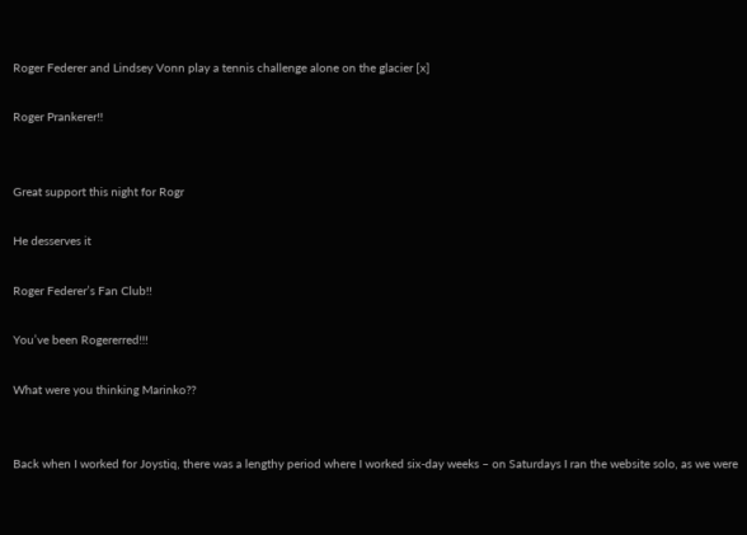Roger Federer and Lindsey Vonn play a tennis challenge alone on the glacier [x]

Roger Prankerer!!


Great support this night for Rogr

He desserves it

Roger Federer’s Fan Club!!

You’ve been Rogererred!!!

What were you thinking Marinko??


Back when I worked for Joystiq, there was a lengthy period where I worked six-day weeks – on Saturdays I ran the website solo, as we were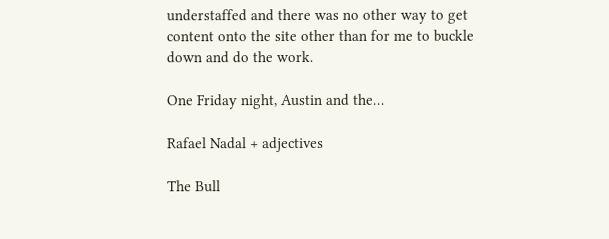understaffed and there was no other way to get content onto the site other than for me to buckle down and do the work.

One Friday night, Austin and the…

Rafael Nadal + adjectives

The Bull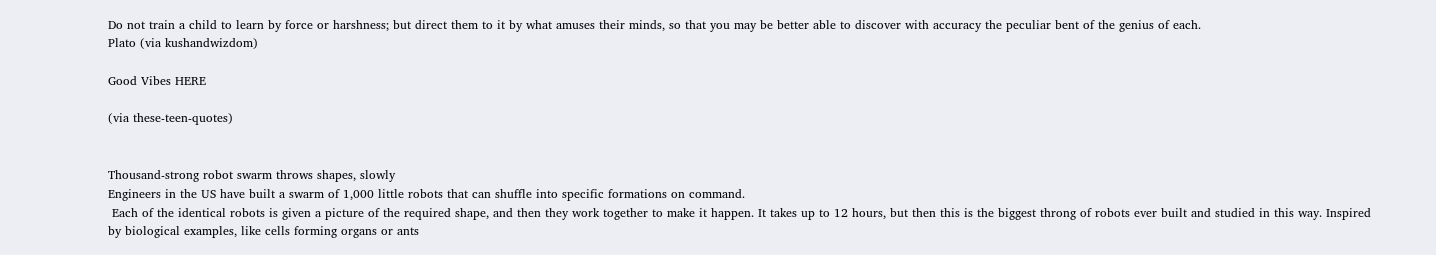Do not train a child to learn by force or harshness; but direct them to it by what amuses their minds, so that you may be better able to discover with accuracy the peculiar bent of the genius of each.
Plato (via kushandwizdom)

Good Vibes HERE

(via these-teen-quotes)


Thousand-strong robot swarm throws shapes, slowly
Engineers in the US have built a swarm of 1,000 little robots that can shuffle into specific formations on command.
 Each of the identical robots is given a picture of the required shape, and then they work together to make it happen. It takes up to 12 hours, but then this is the biggest throng of robots ever built and studied in this way. Inspired by biological examples, like cells forming organs or ants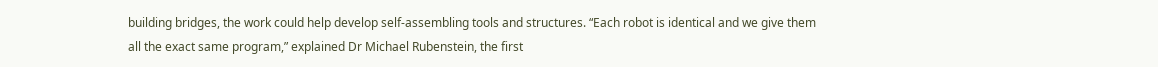building bridges, the work could help develop self-assembling tools and structures. “Each robot is identical and we give them all the exact same program,” explained Dr Michael Rubenstein, the first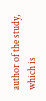author of the study, which is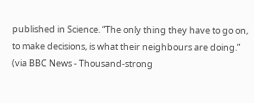published in Science. “The only thing they have to go on, to make decisions, is what their neighbours are doing.” (via BBC News - Thousand-strong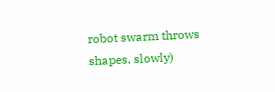robot swarm throws shapes, slowly)